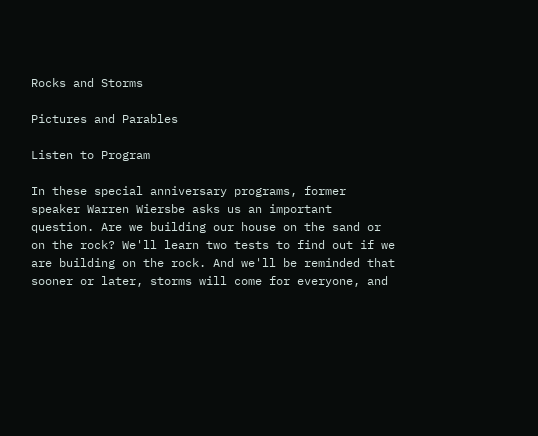Rocks and Storms

Pictures and Parables

Listen to Program

In these special anniversary programs, former speaker Warren Wiersbe asks us an important question. Are we building our house on the sand or on the rock? We'll learn two tests to find out if we are building on the rock. And we'll be reminded that sooner or later, storms will come for everyone, and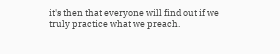it's then that everyone will find out if we truly practice what we preach.